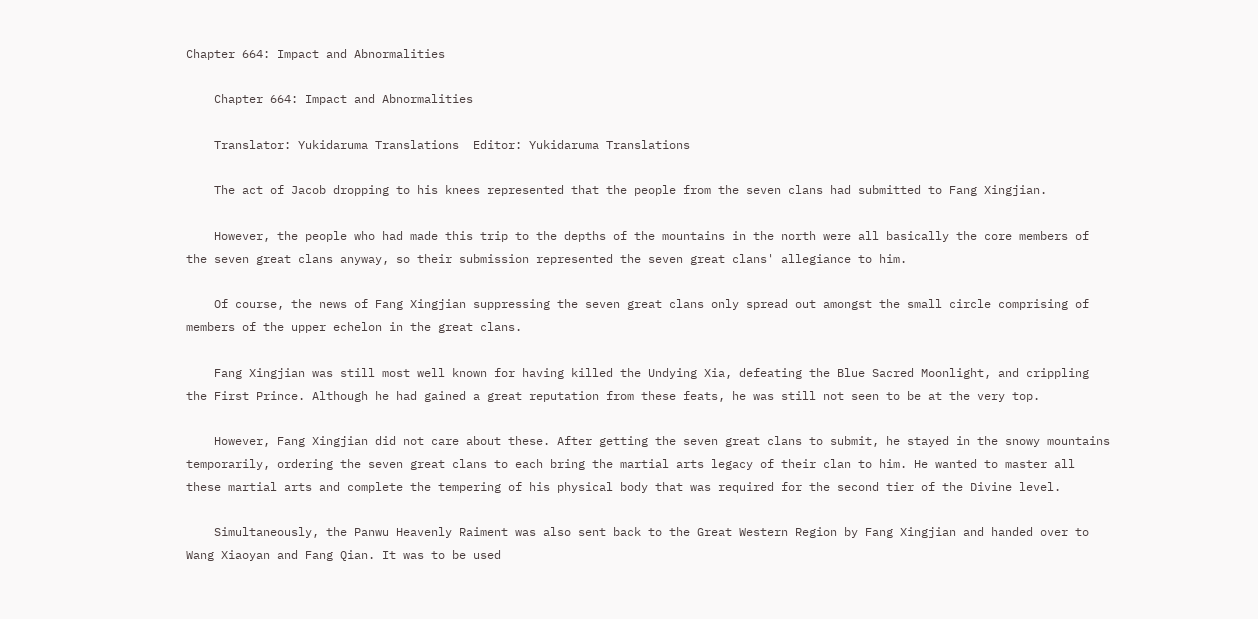Chapter 664: Impact and Abnormalities

    Chapter 664: Impact and Abnormalities

    Translator: Yukidaruma Translations  Editor: Yukidaruma Translations

    The act of Jacob dropping to his knees represented that the people from the seven clans had submitted to Fang Xingjian.

    However, the people who had made this trip to the depths of the mountains in the north were all basically the core members of the seven great clans anyway, so their submission represented the seven great clans' allegiance to him.

    Of course, the news of Fang Xingjian suppressing the seven great clans only spread out amongst the small circle comprising of members of the upper echelon in the great clans.

    Fang Xingjian was still most well known for having killed the Undying Xia, defeating the Blue Sacred Moonlight, and crippling the First Prince. Although he had gained a great reputation from these feats, he was still not seen to be at the very top.

    However, Fang Xingjian did not care about these. After getting the seven great clans to submit, he stayed in the snowy mountains temporarily, ordering the seven great clans to each bring the martial arts legacy of their clan to him. He wanted to master all these martial arts and complete the tempering of his physical body that was required for the second tier of the Divine level.

    Simultaneously, the Panwu Heavenly Raiment was also sent back to the Great Western Region by Fang Xingjian and handed over to Wang Xiaoyan and Fang Qian. It was to be used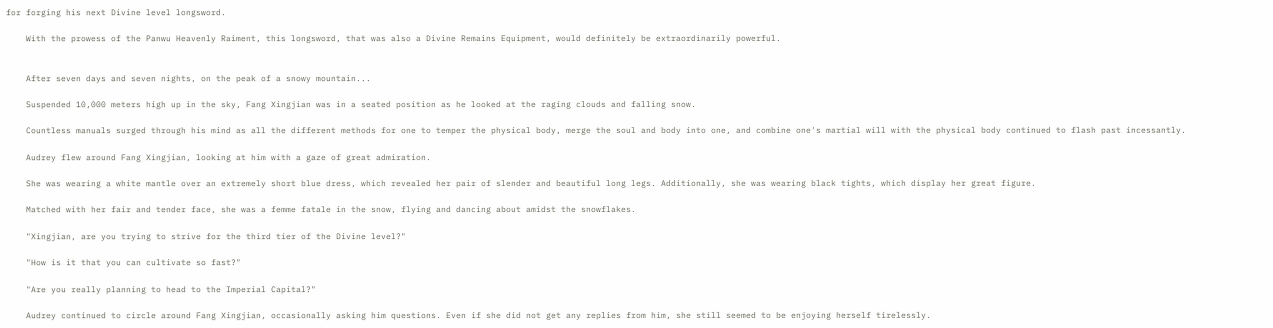for forging his next Divine level longsword.

    With the prowess of the Panwu Heavenly Raiment, this longsword, that was also a Divine Remains Equipment, would definitely be extraordinarily powerful.


    After seven days and seven nights, on the peak of a snowy mountain...

    Suspended 10,000 meters high up in the sky, Fang Xingjian was in a seated position as he looked at the raging clouds and falling snow.

    Countless manuals surged through his mind as all the different methods for one to temper the physical body, merge the soul and body into one, and combine one's martial will with the physical body continued to flash past incessantly.

    Audrey flew around Fang Xingjian, looking at him with a gaze of great admiration.

    She was wearing a white mantle over an extremely short blue dress, which revealed her pair of slender and beautiful long legs. Additionally, she was wearing black tights, which display her great figure.

    Matched with her fair and tender face, she was a femme fatale in the snow, flying and dancing about amidst the snowflakes.

    "Xingjian, are you trying to strive for the third tier of the Divine level?"

    "How is it that you can cultivate so fast?"

    "Are you really planning to head to the Imperial Capital?"

    Audrey continued to circle around Fang Xingjian, occasionally asking him questions. Even if she did not get any replies from him, she still seemed to be enjoying herself tirelessly.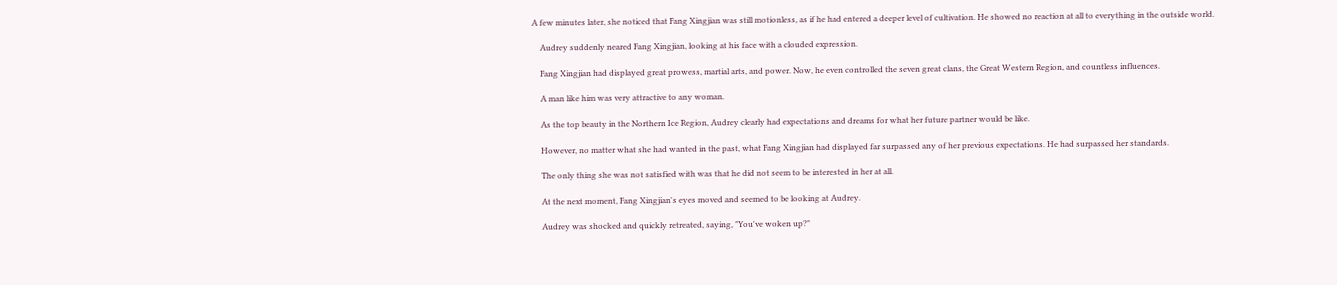A few minutes later, she noticed that Fang Xingjian was still motionless, as if he had entered a deeper level of cultivation. He showed no reaction at all to everything in the outside world.

    Audrey suddenly neared Fang Xingjian, looking at his face with a clouded expression.

    Fang Xingjian had displayed great prowess, martial arts, and power. Now, he even controlled the seven great clans, the Great Western Region, and countless influences.

    A man like him was very attractive to any woman.

    As the top beauty in the Northern Ice Region, Audrey clearly had expectations and dreams for what her future partner would be like.

    However, no matter what she had wanted in the past, what Fang Xingjian had displayed far surpassed any of her previous expectations. He had surpassed her standards.

    The only thing she was not satisfied with was that he did not seem to be interested in her at all.

    At the next moment, Fang Xingjian's eyes moved and seemed to be looking at Audrey.

    Audrey was shocked and quickly retreated, saying, "You've woken up?"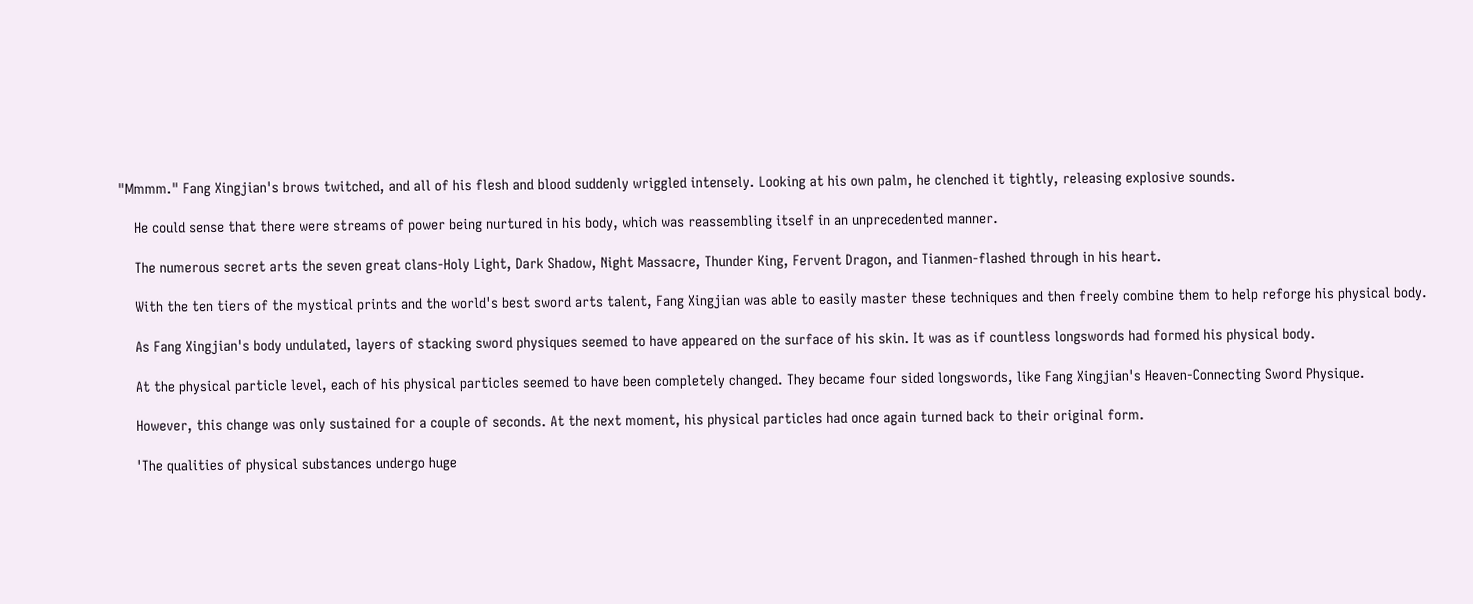"Mmmm." Fang Xingjian's brows twitched, and all of his flesh and blood suddenly wriggled intensely. Looking at his own palm, he clenched it tightly, releasing explosive sounds.

    He could sense that there were streams of power being nurtured in his body, which was reassembling itself in an unprecedented manner.

    The numerous secret arts the seven great clans-Holy Light, Dark Shadow, Night Massacre, Thunder King, Fervent Dragon, and Tianmen-flashed through in his heart.

    With the ten tiers of the mystical prints and the world's best sword arts talent, Fang Xingjian was able to easily master these techniques and then freely combine them to help reforge his physical body.

    As Fang Xingjian's body undulated, layers of stacking sword physiques seemed to have appeared on the surface of his skin. It was as if countless longswords had formed his physical body.

    At the physical particle level, each of his physical particles seemed to have been completely changed. They became four sided longswords, like Fang Xingjian's Heaven-Connecting Sword Physique.

    However, this change was only sustained for a couple of seconds. At the next moment, his physical particles had once again turned back to their original form.

    'The qualities of physical substances undergo huge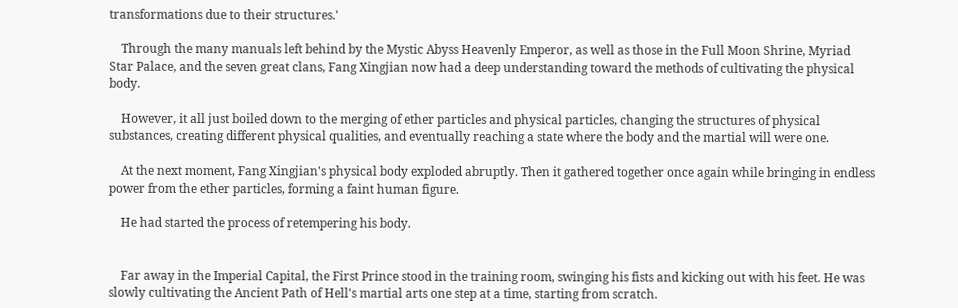transformations due to their structures.'

    Through the many manuals left behind by the Mystic Abyss Heavenly Emperor, as well as those in the Full Moon Shrine, Myriad Star Palace, and the seven great clans, Fang Xingjian now had a deep understanding toward the methods of cultivating the physical body.

    However, it all just boiled down to the merging of ether particles and physical particles, changing the structures of physical substances, creating different physical qualities, and eventually reaching a state where the body and the martial will were one.

    At the next moment, Fang Xingjian's physical body exploded abruptly. Then it gathered together once again while bringing in endless power from the ether particles, forming a faint human figure.

    He had started the process of retempering his body.


    Far away in the Imperial Capital, the First Prince stood in the training room, swinging his fists and kicking out with his feet. He was slowly cultivating the Ancient Path of Hell's martial arts one step at a time, starting from scratch.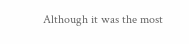Although it was the most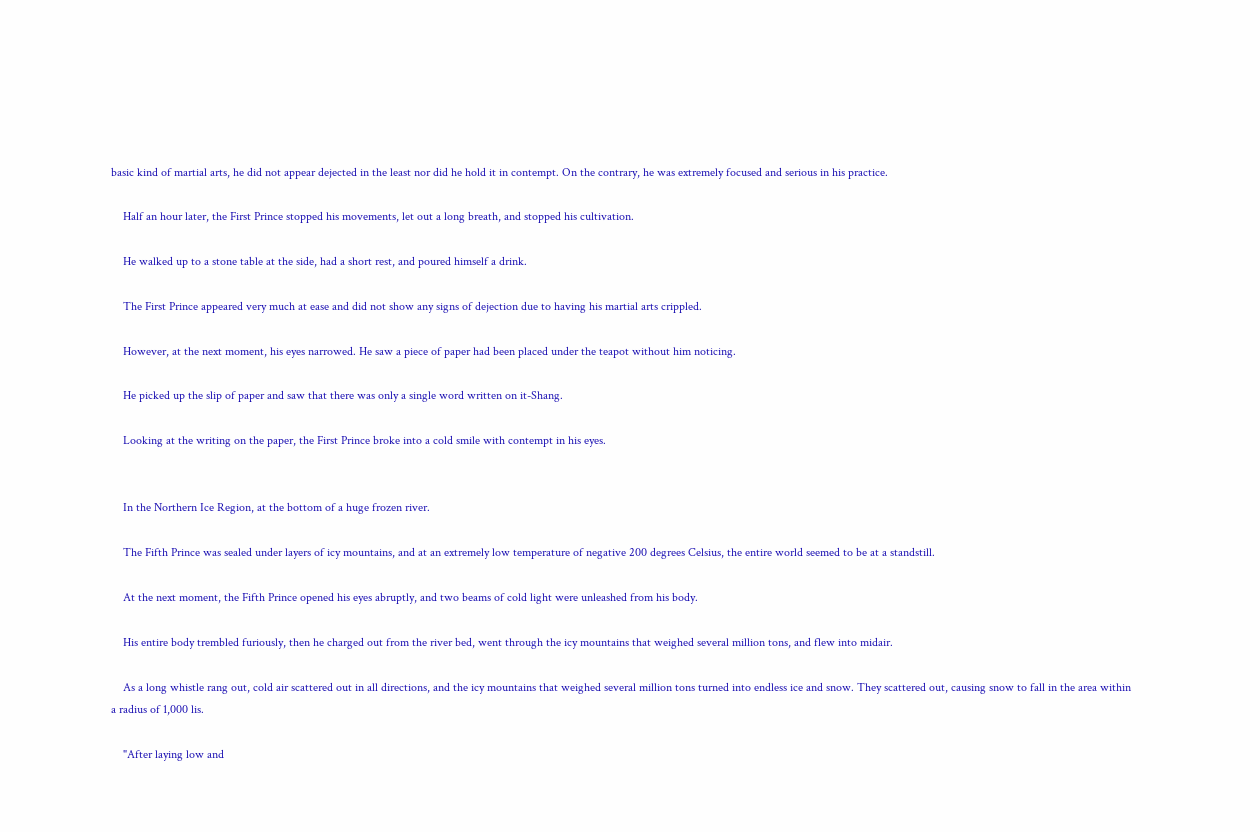basic kind of martial arts, he did not appear dejected in the least nor did he hold it in contempt. On the contrary, he was extremely focused and serious in his practice.

    Half an hour later, the First Prince stopped his movements, let out a long breath, and stopped his cultivation.

    He walked up to a stone table at the side, had a short rest, and poured himself a drink.

    The First Prince appeared very much at ease and did not show any signs of dejection due to having his martial arts crippled.

    However, at the next moment, his eyes narrowed. He saw a piece of paper had been placed under the teapot without him noticing.

    He picked up the slip of paper and saw that there was only a single word written on it-Shang.

    Looking at the writing on the paper, the First Prince broke into a cold smile with contempt in his eyes.


    In the Northern Ice Region, at the bottom of a huge frozen river.

    The Fifth Prince was sealed under layers of icy mountains, and at an extremely low temperature of negative 200 degrees Celsius, the entire world seemed to be at a standstill.

    At the next moment, the Fifth Prince opened his eyes abruptly, and two beams of cold light were unleashed from his body.

    His entire body trembled furiously, then he charged out from the river bed, went through the icy mountains that weighed several million tons, and flew into midair.

    As a long whistle rang out, cold air scattered out in all directions, and the icy mountains that weighed several million tons turned into endless ice and snow. They scattered out, causing snow to fall in the area within a radius of 1,000 lis.

    "After laying low and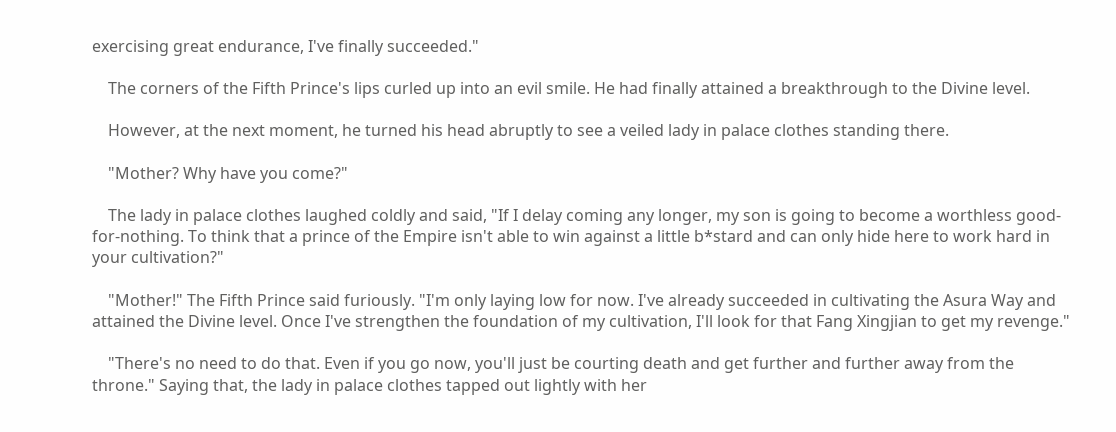exercising great endurance, I've finally succeeded."

    The corners of the Fifth Prince's lips curled up into an evil smile. He had finally attained a breakthrough to the Divine level.

    However, at the next moment, he turned his head abruptly to see a veiled lady in palace clothes standing there.

    "Mother? Why have you come?"

    The lady in palace clothes laughed coldly and said, "If I delay coming any longer, my son is going to become a worthless good-for-nothing. To think that a prince of the Empire isn't able to win against a little b*stard and can only hide here to work hard in your cultivation?"

    "Mother!" The Fifth Prince said furiously. "I'm only laying low for now. I've already succeeded in cultivating the Asura Way and attained the Divine level. Once I've strengthen the foundation of my cultivation, I'll look for that Fang Xingjian to get my revenge."

    "There's no need to do that. Even if you go now, you'll just be courting death and get further and further away from the throne." Saying that, the lady in palace clothes tapped out lightly with her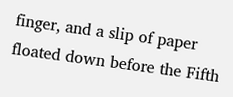finger, and a slip of paper floated down before the Fifth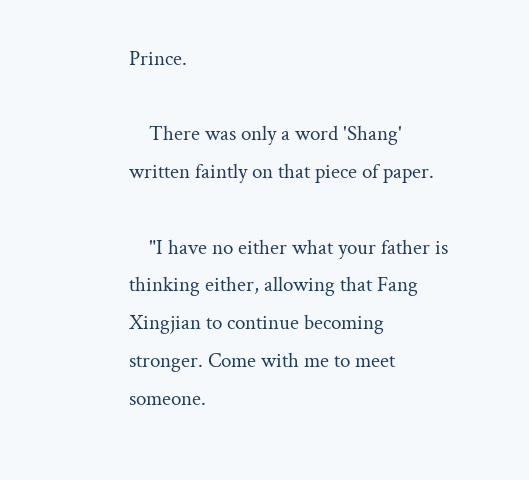Prince.

    There was only a word 'Shang' written faintly on that piece of paper.

    "I have no either what your father is thinking either, allowing that Fang Xingjian to continue becoming stronger. Come with me to meet someone.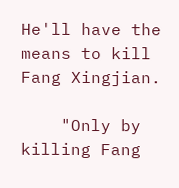He'll have the means to kill Fang Xingjian.

    "Only by killing Fang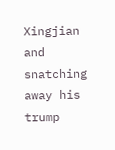Xingjian and snatching away his trump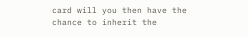card will you then have the chance to inherit the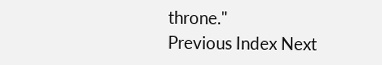throne."
Previous Index Next